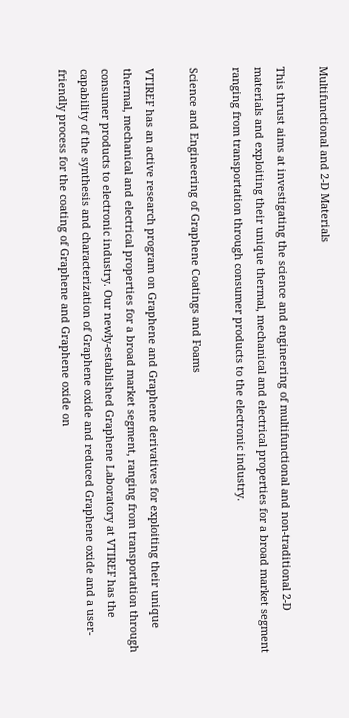Multifunctional and 2-D Materials

This thrust aims at investigating the science and engineering of multifunctional and non-traditional 2-D materials and exploiting their unique thermal, mechanical and electrical properties for a broad market segment ranging from transportation through consumer products to the electronic industry.

Science and Engineering of Graphene Coatings and Foams

VTIREF has an active research program on Graphene and Graphene derivatives for exploiting their unique thermal, mechanical and electrical properties for a broad market segment, ranging from transportation through consumer products to electronic industry. Our newly-established Graphene Laboratory at VTIREF has the capability of the synthesis and characterization of Graphene oxide and reduced Graphene oxide and a user-friendly process for the coating of Graphene and Graphene oxide on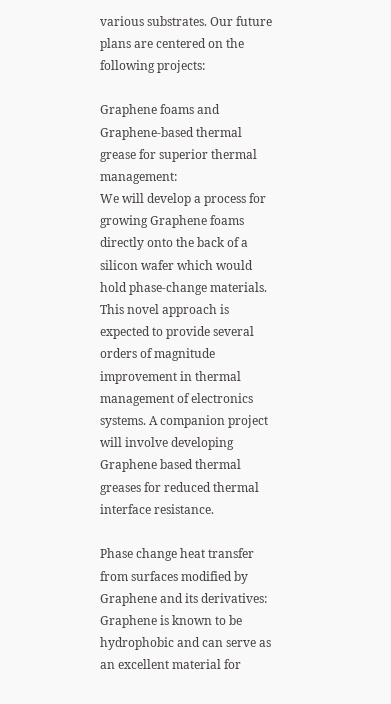various substrates. Our future plans are centered on the following projects:

Graphene foams and Graphene-based thermal grease for superior thermal management:
We will develop a process for growing Graphene foams directly onto the back of a silicon wafer which would hold phase-change materials. This novel approach is expected to provide several orders of magnitude improvement in thermal management of electronics systems. A companion project will involve developing Graphene based thermal greases for reduced thermal interface resistance.

Phase change heat transfer from surfaces modified by Graphene and its derivatives:
Graphene is known to be hydrophobic and can serve as an excellent material for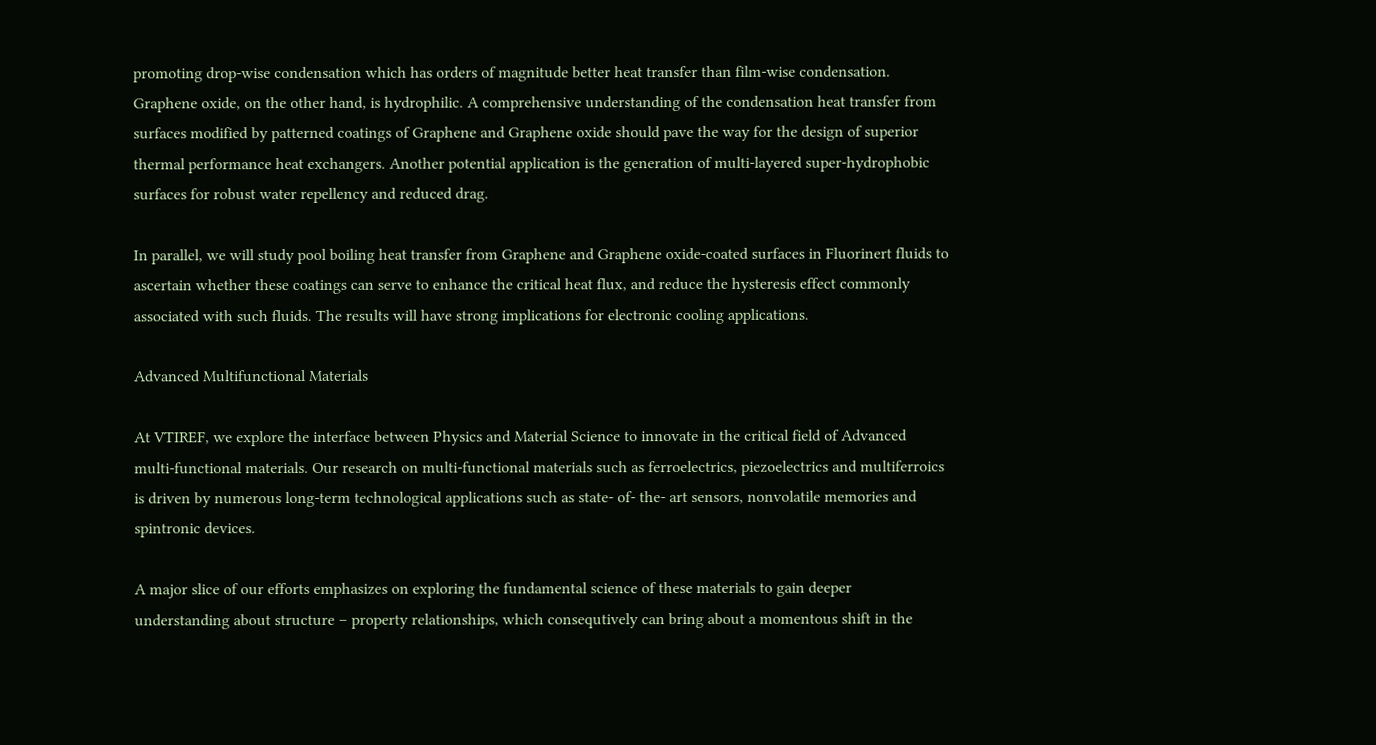promoting drop-wise condensation which has orders of magnitude better heat transfer than film-wise condensation. Graphene oxide, on the other hand, is hydrophilic. A comprehensive understanding of the condensation heat transfer from surfaces modified by patterned coatings of Graphene and Graphene oxide should pave the way for the design of superior thermal performance heat exchangers. Another potential application is the generation of multi-layered super-hydrophobic surfaces for robust water repellency and reduced drag.

In parallel, we will study pool boiling heat transfer from Graphene and Graphene oxide-coated surfaces in Fluorinert fluids to ascertain whether these coatings can serve to enhance the critical heat flux, and reduce the hysteresis effect commonly associated with such fluids. The results will have strong implications for electronic cooling applications.

Advanced Multifunctional Materials

At VTIREF, we explore the interface between Physics and Material Science to innovate in the critical field of Advanced multi-functional materials. Our research on multi-functional materials such as ferroelectrics, piezoelectrics and multiferroics is driven by numerous long-term technological applications such as state- of- the- art sensors, nonvolatile memories and spintronic devices.

A major slice of our efforts emphasizes on exploring the fundamental science of these materials to gain deeper understanding about structure – property relationships, which consequtively can bring about a momentous shift in the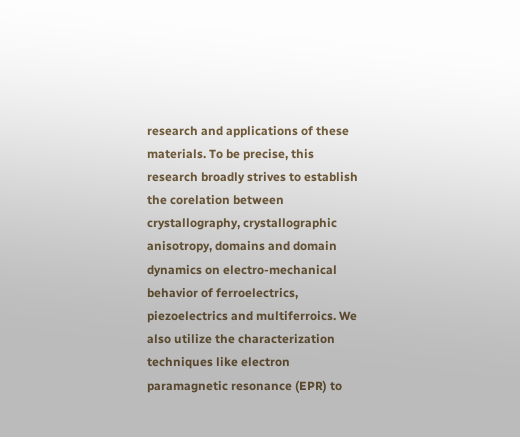research and applications of these materials. To be precise, this research broadly strives to establish the corelation between crystallography, crystallographic anisotropy, domains and domain dynamics on electro-mechanical behavior of ferroelectrics, piezoelectrics and multiferroics. We also utilize the characterization techniques like electron paramagnetic resonance (EPR) to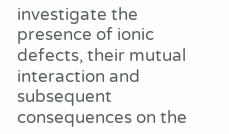investigate the presence of ionic defects, their mutual interaction and subsequent consequences on the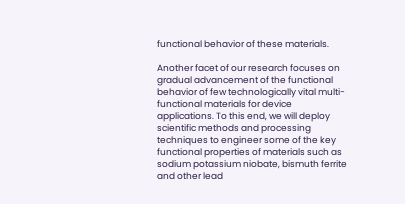functional behavior of these materials.

Another facet of our research focuses on gradual advancement of the functional behavior of few technologically vital multi-functional materials for device applications. To this end, we will deploy scientific methods and processing techniques to engineer some of the key functional properties of materials such as sodium potassium niobate, bismuth ferrite and other lead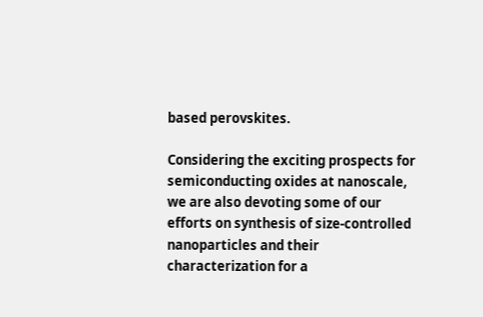based perovskites.

Considering the exciting prospects for semiconducting oxides at nanoscale, we are also devoting some of our efforts on synthesis of size-controlled nanoparticles and their characterization for a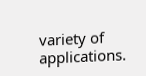variety of applications.